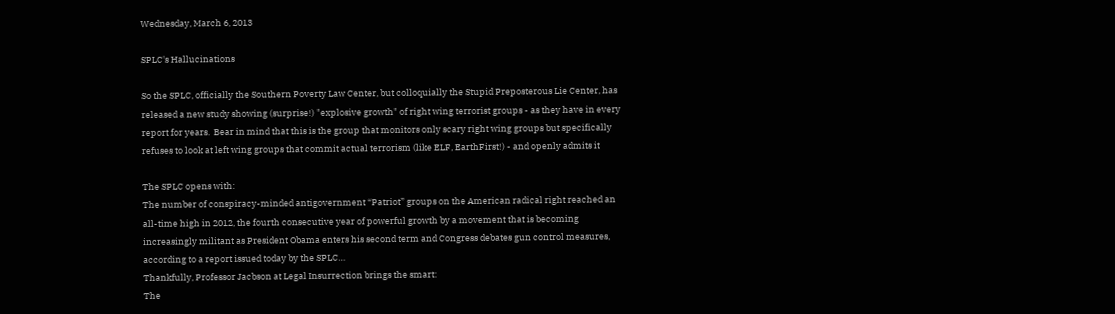Wednesday, March 6, 2013

SPLC's Hallucinations

So the SPLC, officially the Southern Poverty Law Center, but colloquially the Stupid Preposterous Lie Center, has released a new study showing (surprise!) "explosive growth" of right wing terrorist groups - as they have in every report for years.  Bear in mind that this is the group that monitors only scary right wing groups but specifically refuses to look at left wing groups that commit actual terrorism (like ELF, EarthFirst!) - and openly admits it

The SPLC opens with:
The number of conspiracy-minded antigovernment “Patriot” groups on the American radical right reached an all-time high in 2012, the fourth consecutive year of powerful growth by a movement that is becoming increasingly militant as President Obama enters his second term and Congress debates gun control measures, according to a report issued today by the SPLC…
Thankfully, Professor Jacbson at Legal Insurrection brings the smart:
The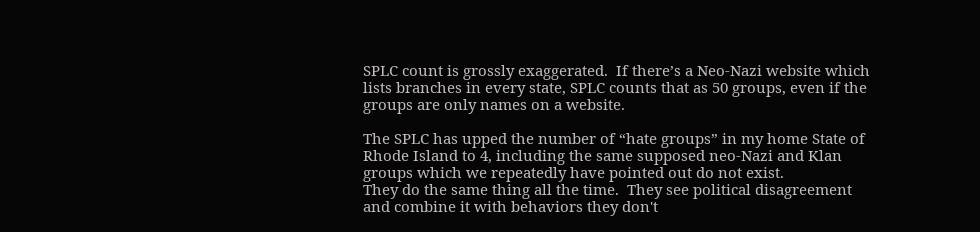SPLC count is grossly exaggerated.  If there’s a Neo-Nazi website which lists branches in every state, SPLC counts that as 50 groups, even if the groups are only names on a website.

The SPLC has upped the number of “hate groups” in my home State of Rhode Island to 4, including the same supposed neo-Nazi and Klan groups which we repeatedly have pointed out do not exist.
They do the same thing all the time.  They see political disagreement and combine it with behaviors they don't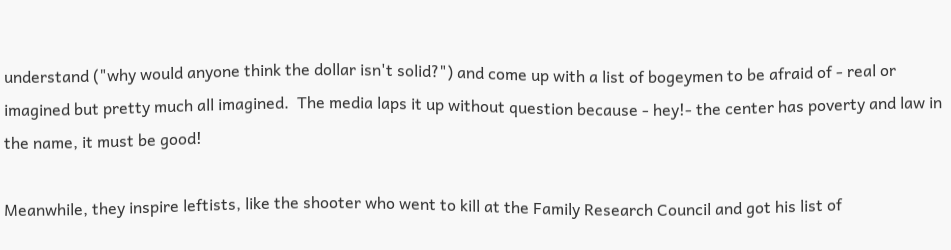understand ("why would anyone think the dollar isn't solid?") and come up with a list of bogeymen to be afraid of - real or imagined but pretty much all imagined.  The media laps it up without question because - hey!- the center has poverty and law in the name, it must be good!

Meanwhile, they inspire leftists, like the shooter who went to kill at the Family Research Council and got his list of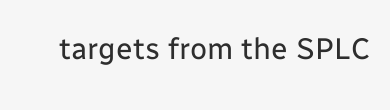targets from the SPLC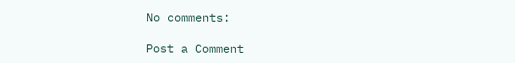No comments:

Post a Comment